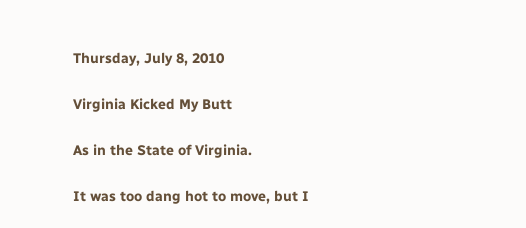Thursday, July 8, 2010

Virginia Kicked My Butt

As in the State of Virginia.

It was too dang hot to move, but I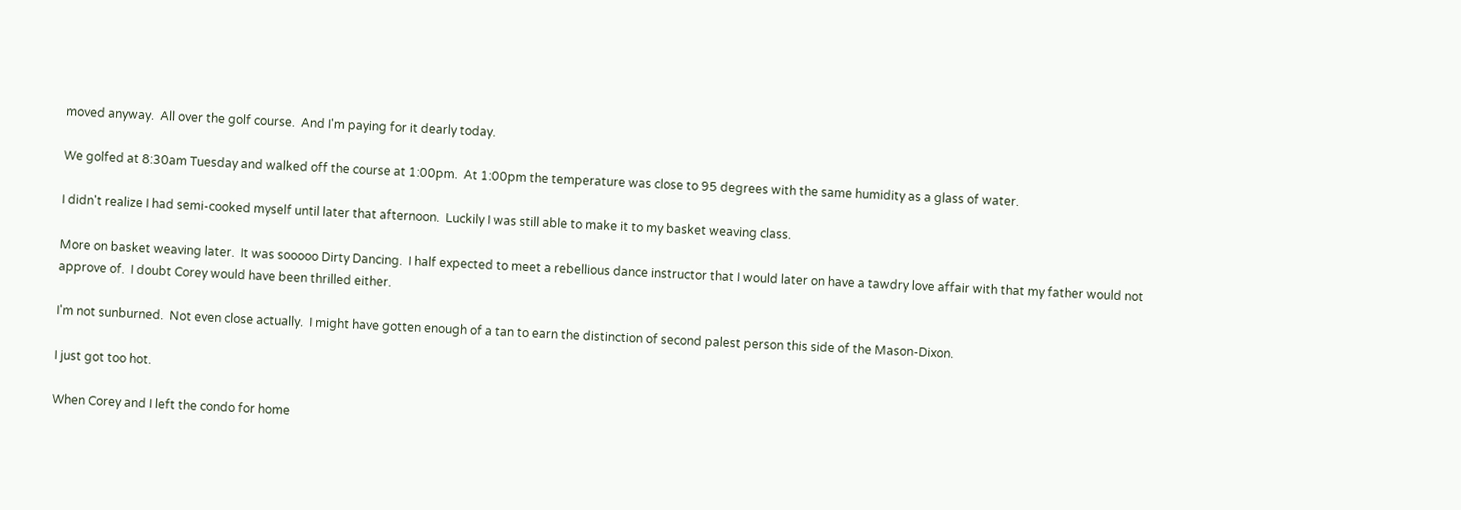moved anyway.  All over the golf course.  And I'm paying for it dearly today.

We golfed at 8:30am Tuesday and walked off the course at 1:00pm.  At 1:00pm the temperature was close to 95 degrees with the same humidity as a glass of water.

I didn't realize I had semi-cooked myself until later that afternoon.  Luckily I was still able to make it to my basket weaving class.

More on basket weaving later.  It was sooooo Dirty Dancing.  I half expected to meet a rebellious dance instructor that I would later on have a tawdry love affair with that my father would not approve of.  I doubt Corey would have been thrilled either.

I'm not sunburned.  Not even close actually.  I might have gotten enough of a tan to earn the distinction of second palest person this side of the Mason-Dixon.

I just got too hot.

When Corey and I left the condo for home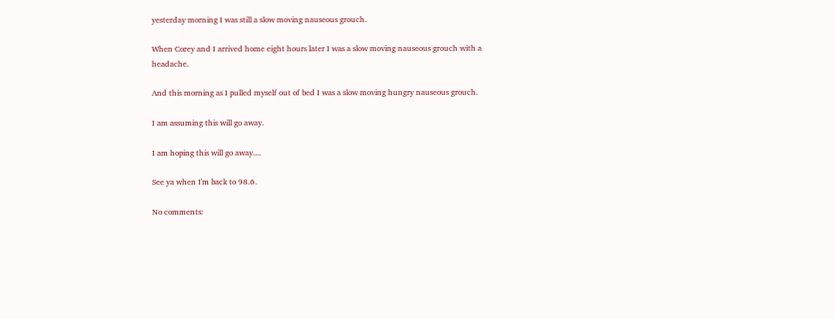yesterday morning I was still a slow moving nauseous grouch.

When Corey and I arrived home eight hours later I was a slow moving nauseous grouch with a headache.

And this morning as I pulled myself out of bed I was a slow moving hungry nauseous grouch.

I am assuming this will go away.

I am hoping this will go away....

See ya when I'm back to 98.6.

No comments: